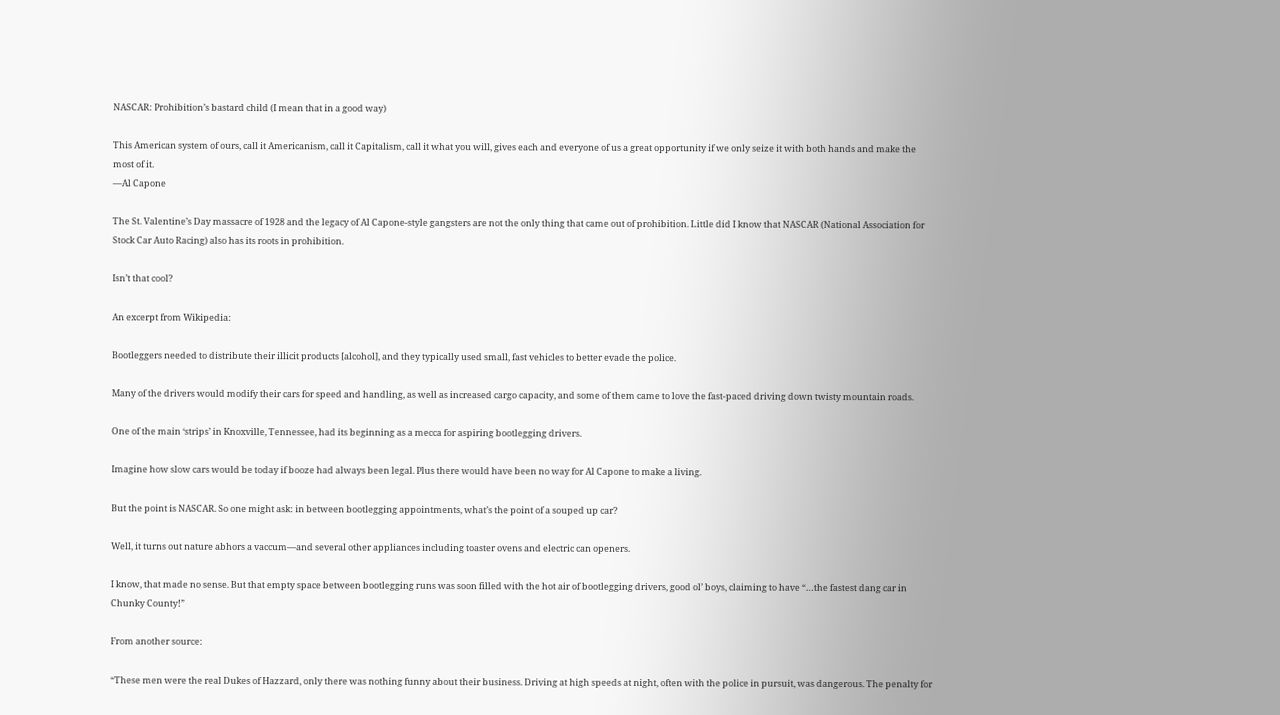NASCAR: Prohibition’s bastard child (I mean that in a good way)

This American system of ours, call it Americanism, call it Capitalism, call it what you will, gives each and everyone of us a great opportunity if we only seize it with both hands and make the most of it.
—Al Capone

The St. Valentine’s Day massacre of 1928 and the legacy of Al Capone-style gangsters are not the only thing that came out of prohibition. Little did I know that NASCAR (National Association for Stock Car Auto Racing) also has its roots in prohibition.

Isn’t that cool?

An excerpt from Wikipedia:

Bootleggers needed to distribute their illicit products [alcohol], and they typically used small, fast vehicles to better evade the police.

Many of the drivers would modify their cars for speed and handling, as well as increased cargo capacity, and some of them came to love the fast-paced driving down twisty mountain roads.

One of the main ‘strips’ in Knoxville, Tennessee, had its beginning as a mecca for aspiring bootlegging drivers.

Imagine how slow cars would be today if booze had always been legal. Plus there would have been no way for Al Capone to make a living.

But the point is NASCAR. So one might ask: in between bootlegging appointments, what’s the point of a souped up car?

Well, it turns out nature abhors a vaccum—and several other appliances including toaster ovens and electric can openers.

I know, that made no sense. But that empty space between bootlegging runs was soon filled with the hot air of bootlegging drivers, good ol’ boys, claiming to have “…the fastest dang car in Chunky County!”

From another source:

“These men were the real Dukes of Hazzard, only there was nothing funny about their business. Driving at high speeds at night, often with the police in pursuit, was dangerous. The penalty for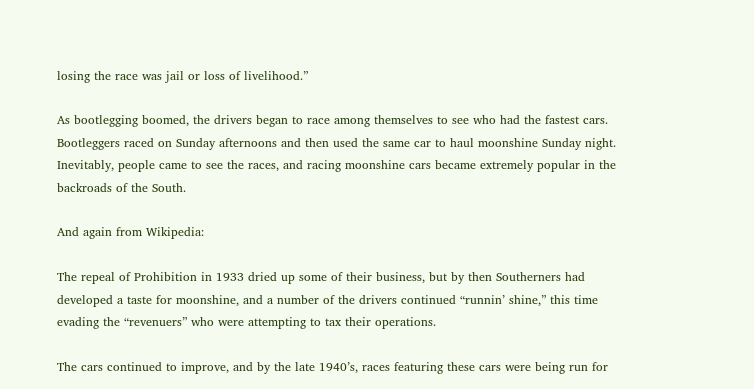losing the race was jail or loss of livelihood.”

As bootlegging boomed, the drivers began to race among themselves to see who had the fastest cars. Bootleggers raced on Sunday afternoons and then used the same car to haul moonshine Sunday night. Inevitably, people came to see the races, and racing moonshine cars became extremely popular in the backroads of the South.

And again from Wikipedia:

The repeal of Prohibition in 1933 dried up some of their business, but by then Southerners had developed a taste for moonshine, and a number of the drivers continued “runnin’ shine,” this time evading the “revenuers” who were attempting to tax their operations.

The cars continued to improve, and by the late 1940’s, races featuring these cars were being run for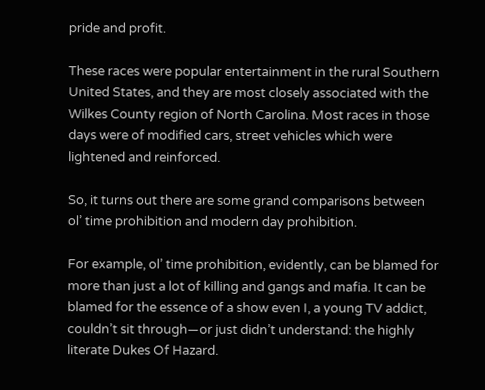pride and profit.

These races were popular entertainment in the rural Southern United States, and they are most closely associated with the Wilkes County region of North Carolina. Most races in those days were of modified cars, street vehicles which were lightened and reinforced.

So, it turns out there are some grand comparisons between ol’ time prohibition and modern day prohibition.

For example, ol’ time prohibition, evidently, can be blamed for more than just a lot of killing and gangs and mafia. It can be blamed for the essence of a show even I, a young TV addict, couldn’t sit through—or just didn’t understand: the highly literate Dukes Of Hazard.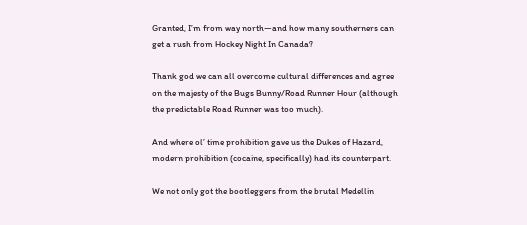Granted, I’m from way north—and how many southerners can get a rush from Hockey Night In Canada?

Thank god we can all overcome cultural differences and agree on the majesty of the Bugs Bunny/Road Runner Hour (although the predictable Road Runner was too much).

And where ol’ time prohibition gave us the Dukes of Hazard, modern prohibition (cocaine, specifically) had its counterpart.

We not only got the bootleggers from the brutal Medellin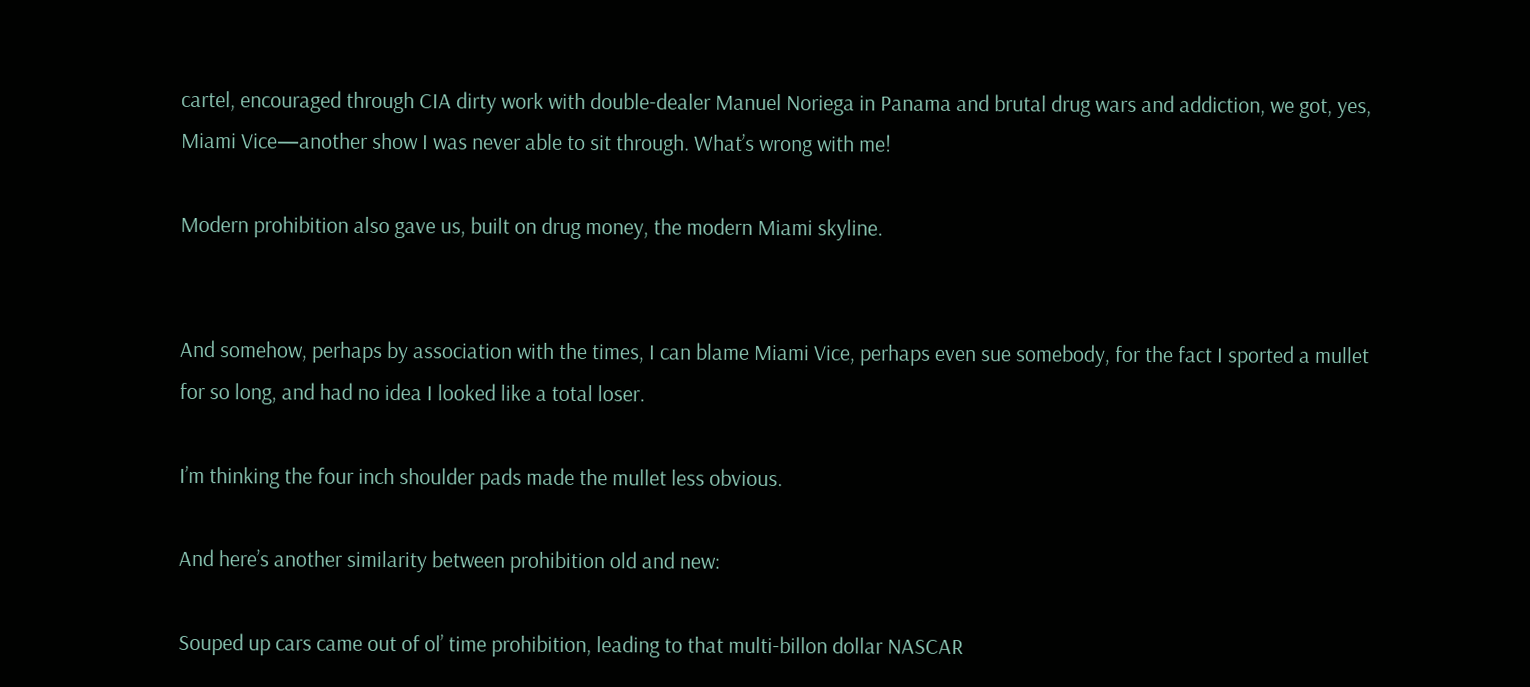cartel, encouraged through CIA dirty work with double-dealer Manuel Noriega in Panama and brutal drug wars and addiction, we got, yes, Miami Vice—another show I was never able to sit through. What’s wrong with me!

Modern prohibition also gave us, built on drug money, the modern Miami skyline.


And somehow, perhaps by association with the times, I can blame Miami Vice, perhaps even sue somebody, for the fact I sported a mullet for so long, and had no idea I looked like a total loser.

I’m thinking the four inch shoulder pads made the mullet less obvious.

And here’s another similarity between prohibition old and new:

Souped up cars came out of ol’ time prohibition, leading to that multi-billon dollar NASCAR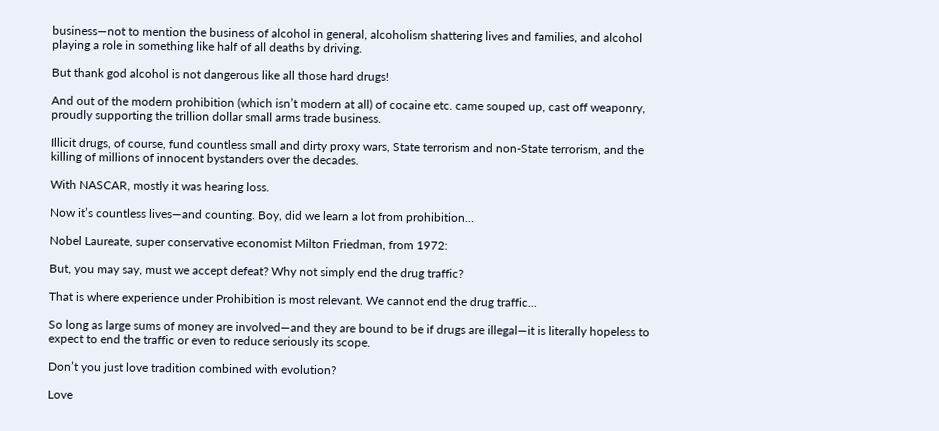business—not to mention the business of alcohol in general, alcoholism shattering lives and families, and alcohol playing a role in something like half of all deaths by driving.

But thank god alcohol is not dangerous like all those hard drugs!

And out of the modern prohibition (which isn’t modern at all) of cocaine etc. came souped up, cast off weaponry, proudly supporting the trillion dollar small arms trade business.

Illicit drugs, of course, fund countless small and dirty proxy wars, State terrorism and non-State terrorism, and the killing of millions of innocent bystanders over the decades.

With NASCAR, mostly it was hearing loss.

Now it’s countless lives—and counting. Boy, did we learn a lot from prohibition…

Nobel Laureate, super conservative economist Milton Friedman, from 1972:

But, you may say, must we accept defeat? Why not simply end the drug traffic?

That is where experience under Prohibition is most relevant. We cannot end the drug traffic…

So long as large sums of money are involved—and they are bound to be if drugs are illegal—it is literally hopeless to expect to end the traffic or even to reduce seriously its scope.

Don’t you just love tradition combined with evolution?

Love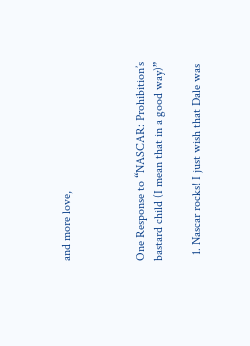and more love,



One Response to “NASCAR: Prohibition’s bastard child (I mean that in a good way)”

  1. Nascar rocks! I just wish that Dale was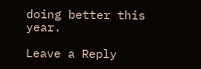doing better this year.

Leave a Reply